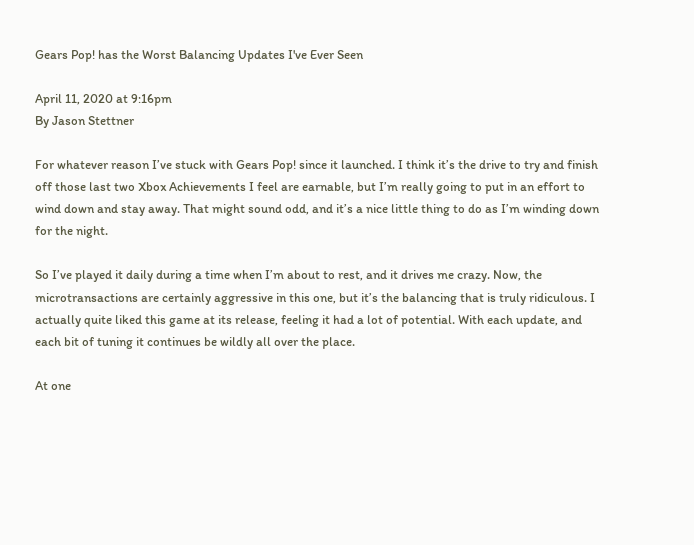Gears Pop! has the Worst Balancing Updates I've Ever Seen

April 11, 2020 at 9:16pm
By Jason Stettner

For whatever reason I’ve stuck with Gears Pop! since it launched. I think it’s the drive to try and finish off those last two Xbox Achievements I feel are earnable, but I’m really going to put in an effort to wind down and stay away. That might sound odd, and it’s a nice little thing to do as I’m winding down for the night.

So I’ve played it daily during a time when I’m about to rest, and it drives me crazy. Now, the microtransactions are certainly aggressive in this one, but it’s the balancing that is truly ridiculous. I actually quite liked this game at its release, feeling it had a lot of potential. With each update, and each bit of tuning it continues be wildly all over the place.

At one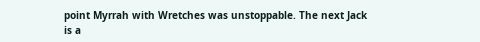point Myrrah with Wretches was unstoppable. The next Jack is a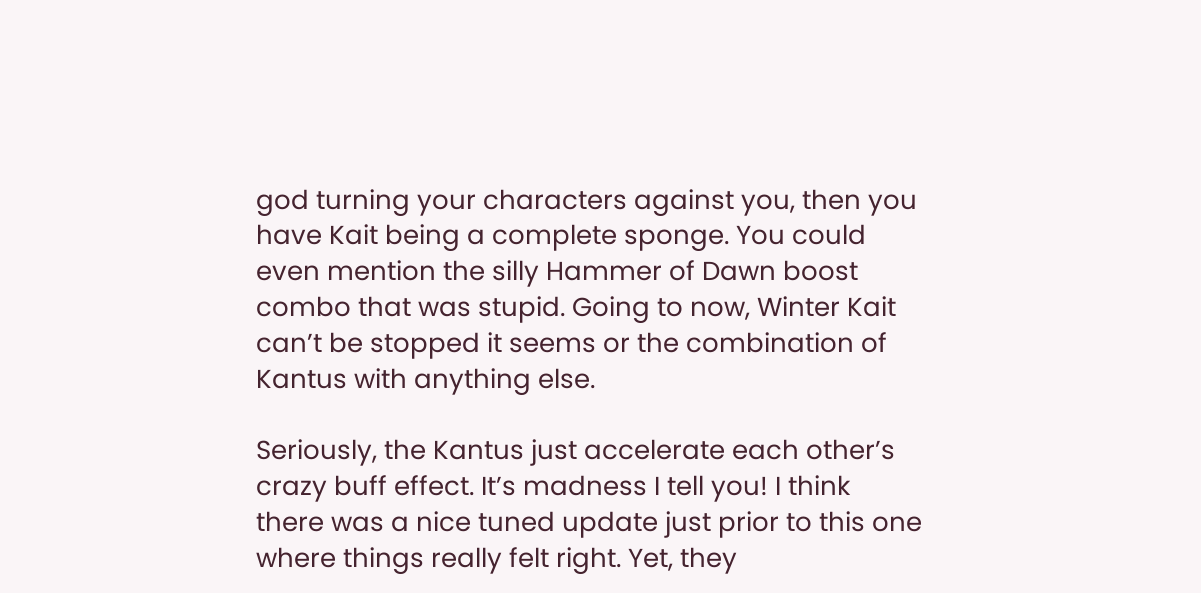god turning your characters against you, then you have Kait being a complete sponge. You could even mention the silly Hammer of Dawn boost combo that was stupid. Going to now, Winter Kait can’t be stopped it seems or the combination of Kantus with anything else.

Seriously, the Kantus just accelerate each other’s crazy buff effect. It’s madness I tell you! I think there was a nice tuned update just prior to this one where things really felt right. Yet, they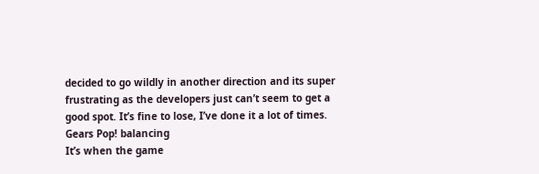decided to go wildly in another direction and its super frustrating as the developers just can’t seem to get a good spot. It’s fine to lose, I’ve done it a lot of times.
Gears Pop! balancing
It’s when the game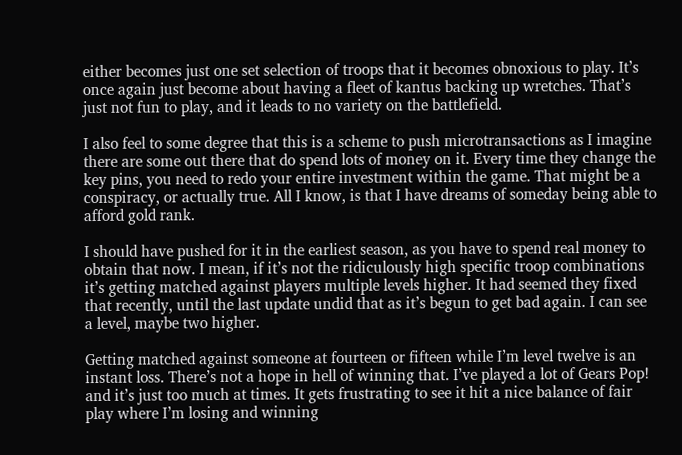either becomes just one set selection of troops that it becomes obnoxious to play. It’s once again just become about having a fleet of kantus backing up wretches. That’s just not fun to play, and it leads to no variety on the battlefield.

I also feel to some degree that this is a scheme to push microtransactions as I imagine there are some out there that do spend lots of money on it. Every time they change the key pins, you need to redo your entire investment within the game. That might be a conspiracy, or actually true. All I know, is that I have dreams of someday being able to afford gold rank.

I should have pushed for it in the earliest season, as you have to spend real money to obtain that now. I mean, if it’s not the ridiculously high specific troop combinations it’s getting matched against players multiple levels higher. It had seemed they fixed that recently, until the last update undid that as it’s begun to get bad again. I can see a level, maybe two higher.

Getting matched against someone at fourteen or fifteen while I’m level twelve is an instant loss. There’s not a hope in hell of winning that. I’ve played a lot of Gears Pop! and it’s just too much at times. It gets frustrating to see it hit a nice balance of fair play where I’m losing and winning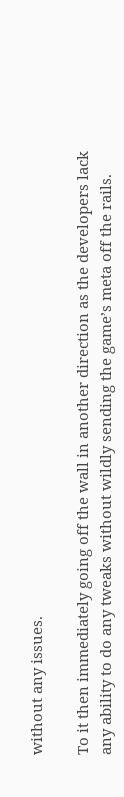without any issues.

To it then immediately going off the wall in another direction as the developers lack any ability to do any tweaks without wildly sending the game’s meta off the rails.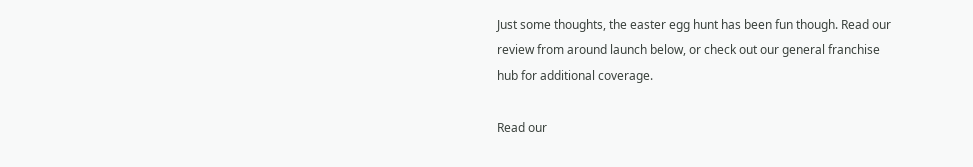Just some thoughts, the easter egg hunt has been fun though. Read our review from around launch below, or check out our general franchise hub for additional coverage.

Read our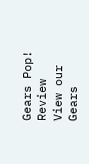Gears Pop! Review
View our Gears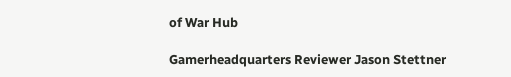of War Hub

Gamerheadquarters Reviewer Jason Stettner